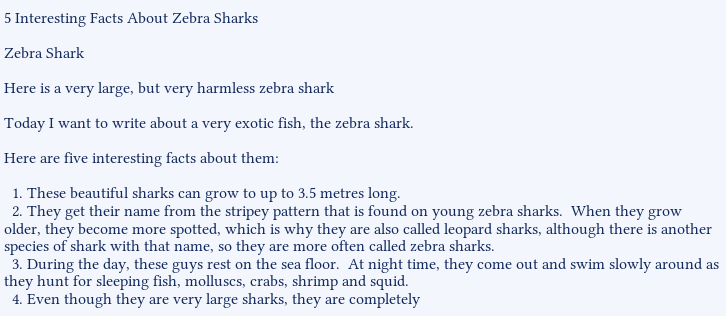5 Interesting Facts About Zebra Sharks

Zebra Shark

Here is a very large, but very harmless zebra shark

Today I want to write about a very exotic fish, the zebra shark.

Here are five interesting facts about them:

  1. These beautiful sharks can grow to up to 3.5 metres long.
  2. They get their name from the stripey pattern that is found on young zebra sharks.  When they grow older, they become more spotted, which is why they are also called leopard sharks, although there is another species of shark with that name, so they are more often called zebra sharks.
  3. During the day, these guys rest on the sea floor.  At night time, they come out and swim slowly around as they hunt for sleeping fish, molluscs, crabs, shrimp and squid.
  4. Even though they are very large sharks, they are completely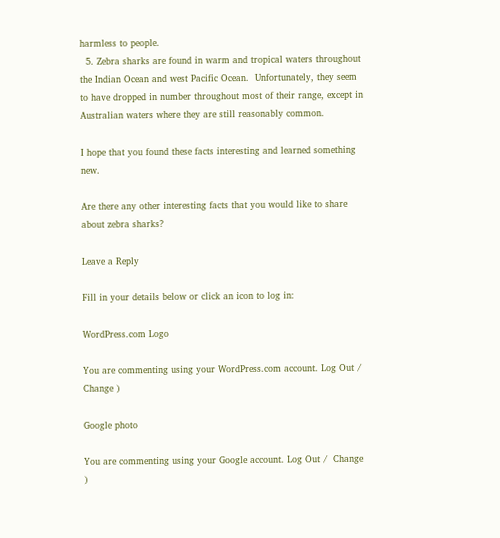harmless to people.
  5. Zebra sharks are found in warm and tropical waters throughout the Indian Ocean and west Pacific Ocean.  Unfortunately, they seem to have dropped in number throughout most of their range, except in Australian waters where they are still reasonably common.

I hope that you found these facts interesting and learned something new.

Are there any other interesting facts that you would like to share about zebra sharks?

Leave a Reply

Fill in your details below or click an icon to log in:

WordPress.com Logo

You are commenting using your WordPress.com account. Log Out /  Change )

Google photo

You are commenting using your Google account. Log Out /  Change )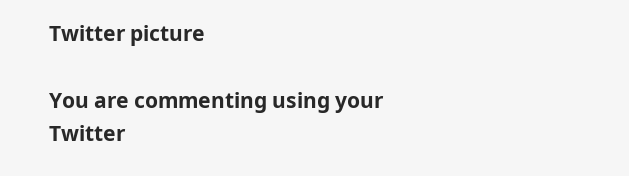Twitter picture

You are commenting using your Twitter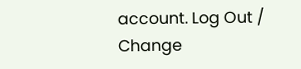account. Log Out /  Change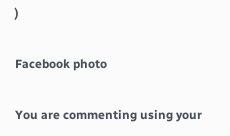)

Facebook photo

You are commenting using your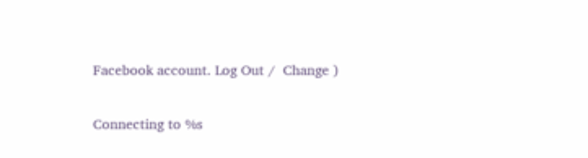Facebook account. Log Out /  Change )

Connecting to %s